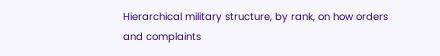Hierarchical military structure, by rank, on how orders and complaints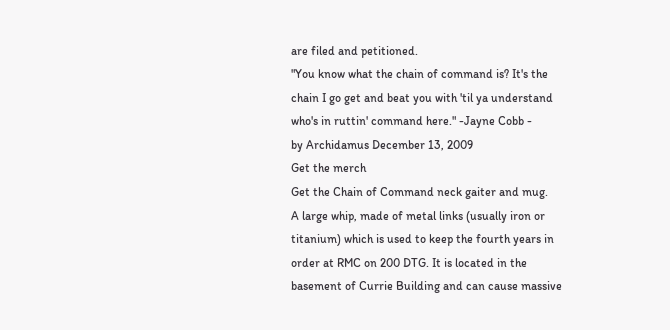are filed and petitioned.
"You know what the chain of command is? It's the chain I go get and beat you with 'til ya understand who's in ruttin' command here." -Jayne Cobb -
by Archidamus December 13, 2009
Get the merch
Get the Chain of Command neck gaiter and mug.
A large whip, made of metal links (usually iron or titanium) which is used to keep the fourth years in order at RMC on 200 DTG. It is located in the basement of Currie Building and can cause massive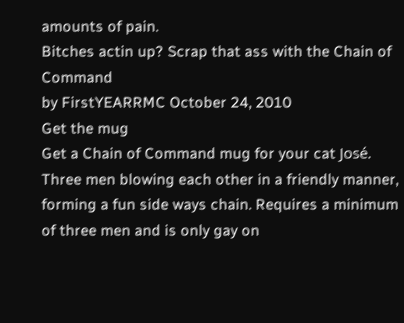amounts of pain.
Bitches actin up? Scrap that ass with the Chain of Command
by FirstYEARRMC October 24, 2010
Get the mug
Get a Chain of Command mug for your cat José.
Three men blowing each other in a friendly manner, forming a fun side ways chain. Requires a minimum of three men and is only gay on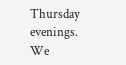Thursday evenings.
We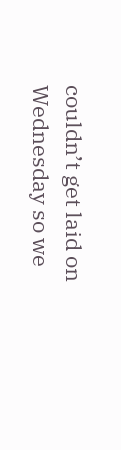couldn’t get laid on Wednesday so we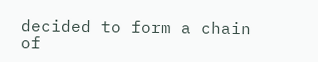decided to form a chain of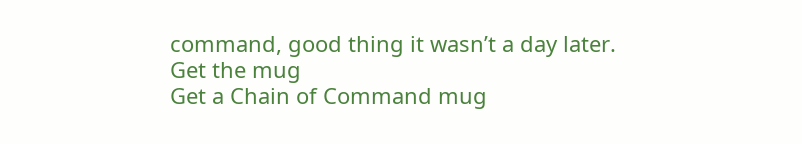command, good thing it wasn’t a day later.
Get the mug
Get a Chain of Command mug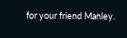for your friend Manley.